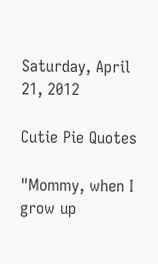Saturday, April 21, 2012

Cutie Pie Quotes

"Mommy, when I grow up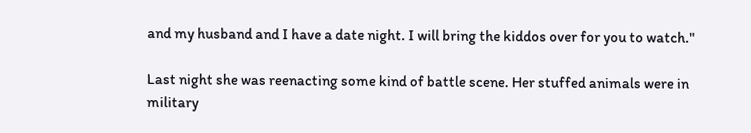and my husband and I have a date night. I will bring the kiddos over for you to watch."

Last night she was reenacting some kind of battle scene. Her stuffed animals were in military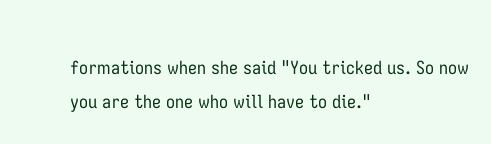formations when she said "You tricked us. So now you are the one who will have to die."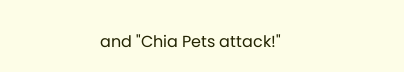and "Chia Pets attack!"